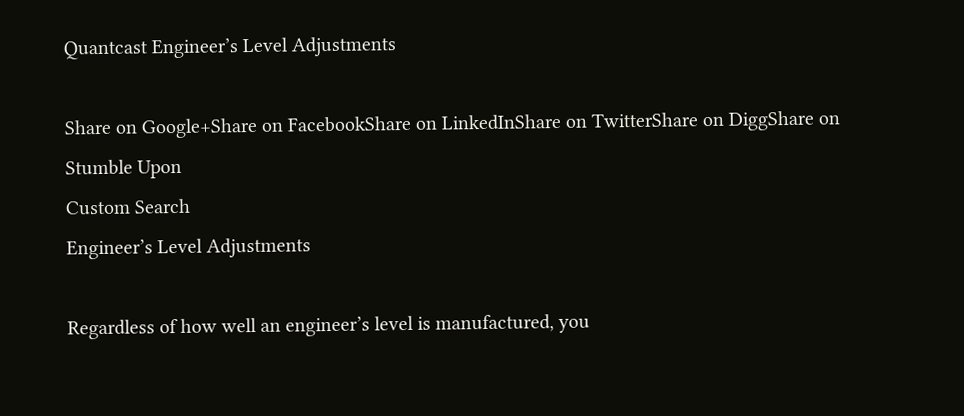Quantcast Engineer’s Level Adjustments

Share on Google+Share on FacebookShare on LinkedInShare on TwitterShare on DiggShare on Stumble Upon
Custom Search
Engineer’s Level Adjustments

Regardless of how well an engineer’s level is manufactured, you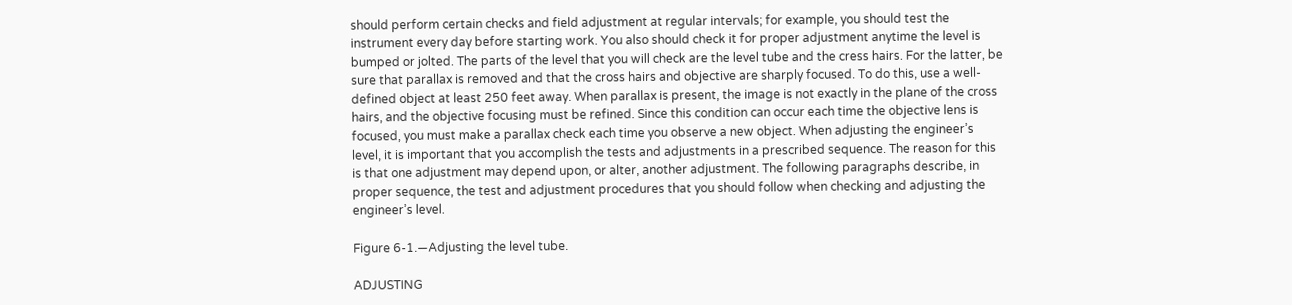should perform certain checks and field adjustment at regular intervals; for example, you should test the instrument every day before starting work. You also should check it for proper adjustment anytime the level is bumped or jolted. The parts of the level that you will check are the level tube and the cress hairs. For the latter, be sure that parallax is removed and that the cross hairs and objective are sharply focused. To do this, use a well-defined object at least 250 feet away. When parallax is present, the image is not exactly in the plane of the cross hairs, and the objective focusing must be refined. Since this condition can occur each time the objective lens is focused, you must make a parallax check each time you observe a new object. When adjusting the engineer’s level, it is important that you accomplish the tests and adjustments in a prescribed sequence. The reason for this is that one adjustment may depend upon, or alter, another adjustment. The following paragraphs describe, in proper sequence, the test and adjustment procedures that you should follow when checking and adjusting the engineer’s level.

Figure 6-1.—Adjusting the level tube.

ADJUSTING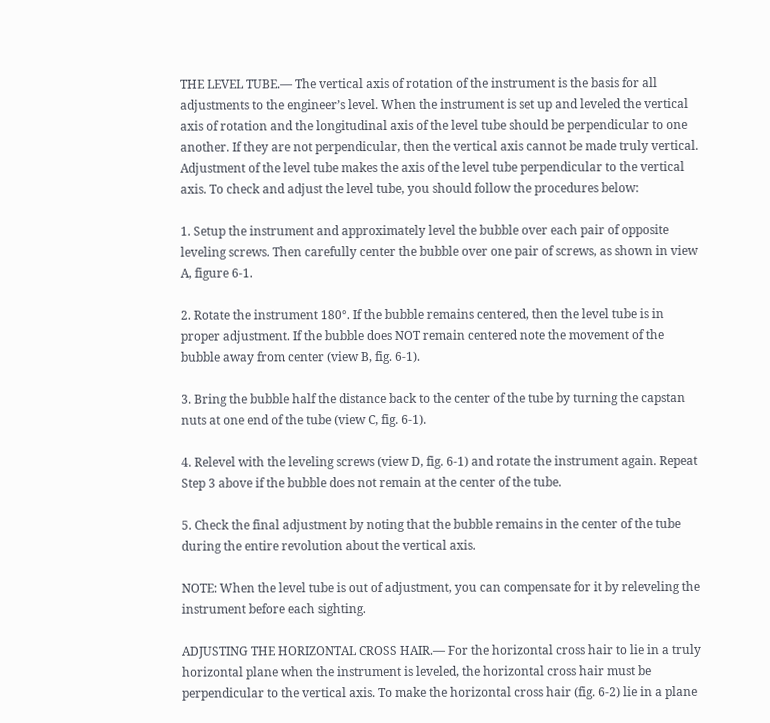THE LEVEL TUBE.— The vertical axis of rotation of the instrument is the basis for all adjustments to the engineer’s level. When the instrument is set up and leveled the vertical axis of rotation and the longitudinal axis of the level tube should be perpendicular to one another. If they are not perpendicular, then the vertical axis cannot be made truly vertical. Adjustment of the level tube makes the axis of the level tube perpendicular to the vertical axis. To check and adjust the level tube, you should follow the procedures below:

1. Setup the instrument and approximately level the bubble over each pair of opposite leveling screws. Then carefully center the bubble over one pair of screws, as shown in view A, figure 6-1.

2. Rotate the instrument 180°. If the bubble remains centered, then the level tube is in proper adjustment. If the bubble does NOT remain centered note the movement of the bubble away from center (view B, fig. 6-1).

3. Bring the bubble half the distance back to the center of the tube by turning the capstan nuts at one end of the tube (view C, fig. 6-1).

4. Relevel with the leveling screws (view D, fig. 6-1) and rotate the instrument again. Repeat Step 3 above if the bubble does not remain at the center of the tube.

5. Check the final adjustment by noting that the bubble remains in the center of the tube during the entire revolution about the vertical axis.

NOTE: When the level tube is out of adjustment, you can compensate for it by releveling the instrument before each sighting.

ADJUSTING THE HORIZONTAL CROSS HAIR.— For the horizontal cross hair to lie in a truly horizontal plane when the instrument is leveled, the horizontal cross hair must be perpendicular to the vertical axis. To make the horizontal cross hair (fig. 6-2) lie in a plane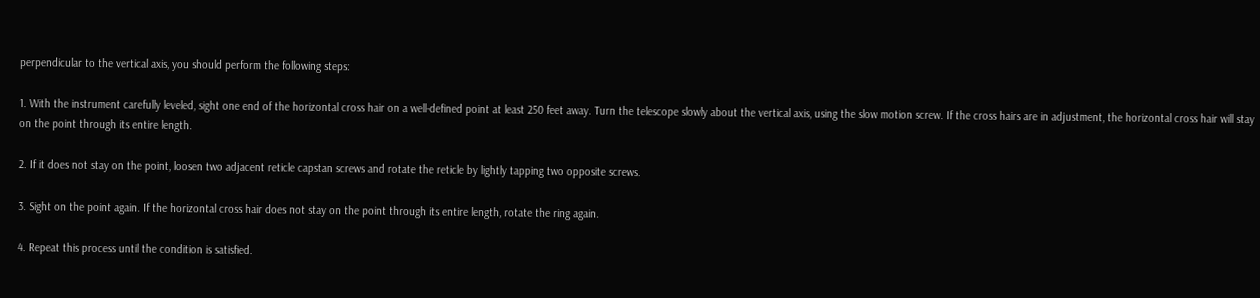perpendicular to the vertical axis, you should perform the following steps:

1. With the instrument carefully leveled, sight one end of the horizontal cross hair on a well-defined point at least 250 feet away. Turn the telescope slowly about the vertical axis, using the slow motion screw. If the cross hairs are in adjustment, the horizontal cross hair will stay on the point through its entire length.

2. If it does not stay on the point, loosen two adjacent reticle capstan screws and rotate the reticle by lightly tapping two opposite screws.

3. Sight on the point again. If the horizontal cross hair does not stay on the point through its entire length, rotate the ring again.

4. Repeat this process until the condition is satisfied.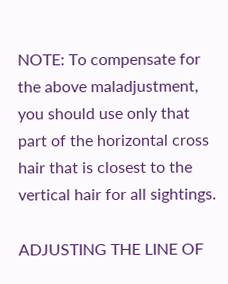NOTE: To compensate for the above maladjustment, you should use only that part of the horizontal cross hair that is closest to the vertical hair for all sightings.

ADJUSTING THE LINE OF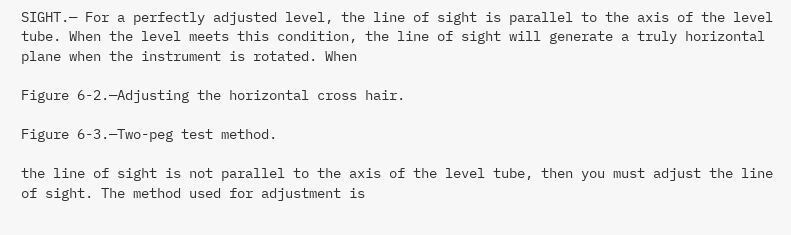SIGHT.— For a perfectly adjusted level, the line of sight is parallel to the axis of the level tube. When the level meets this condition, the line of sight will generate a truly horizontal plane when the instrument is rotated. When

Figure 6-2.—Adjusting the horizontal cross hair.

Figure 6-3.—Two-peg test method.

the line of sight is not parallel to the axis of the level tube, then you must adjust the line of sight. The method used for adjustment is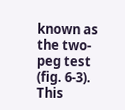known as the two-peg test (fig. 6-3). This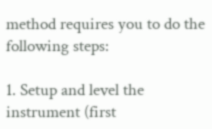method requires you to do the following steps:

1. Setup and level the instrument (first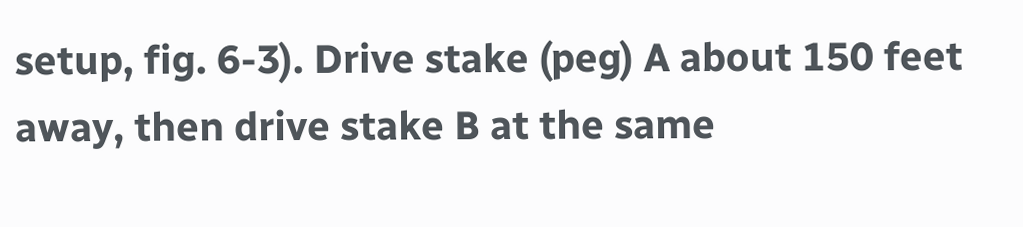setup, fig. 6-3). Drive stake (peg) A about 150 feet away, then drive stake B at the same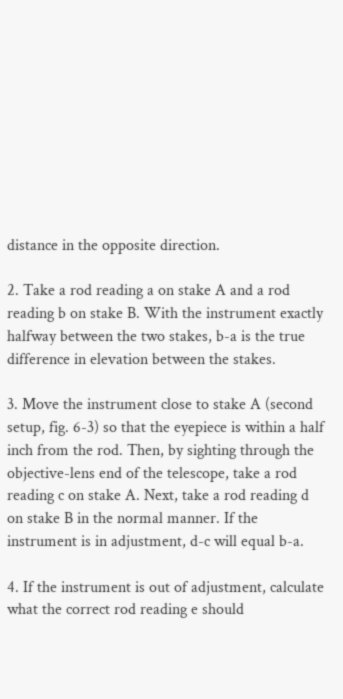distance in the opposite direction.

2. Take a rod reading a on stake A and a rod reading b on stake B. With the instrument exactly halfway between the two stakes, b-a is the true difference in elevation between the stakes.

3. Move the instrument close to stake A (second setup, fig. 6-3) so that the eyepiece is within a half inch from the rod. Then, by sighting through the objective-lens end of the telescope, take a rod reading c on stake A. Next, take a rod reading d on stake B in the normal manner. If the instrument is in adjustment, d-c will equal b-a.

4. If the instrument is out of adjustment, calculate what the correct rod reading e should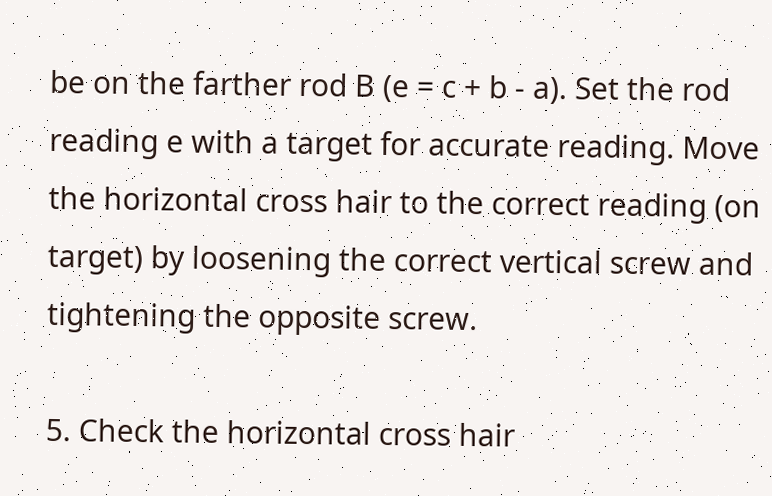be on the farther rod B (e = c + b - a). Set the rod reading e with a target for accurate reading. Move the horizontal cross hair to the correct reading (on target) by loosening the correct vertical screw and tightening the opposite screw.

5. Check the horizontal cross hair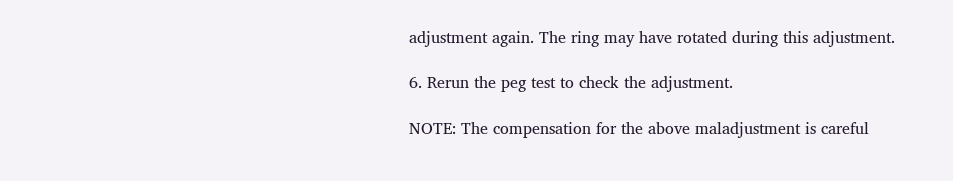adjustment again. The ring may have rotated during this adjustment.

6. Rerun the peg test to check the adjustment.

NOTE: The compensation for the above maladjustment is careful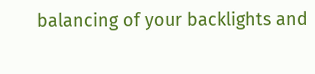balancing of your backlights and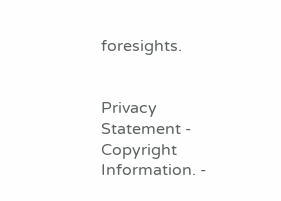foresights.


Privacy Statement - Copyright Information. -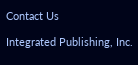Contact Us

Integrated Publishing, Inc.